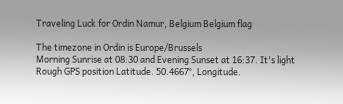Traveling Luck for Ordin Namur, Belgium Belgium flag

The timezone in Ordin is Europe/Brussels
Morning Sunrise at 08:30 and Evening Sunset at 16:37. It's light
Rough GPS position Latitude. 50.4667°, Longitude.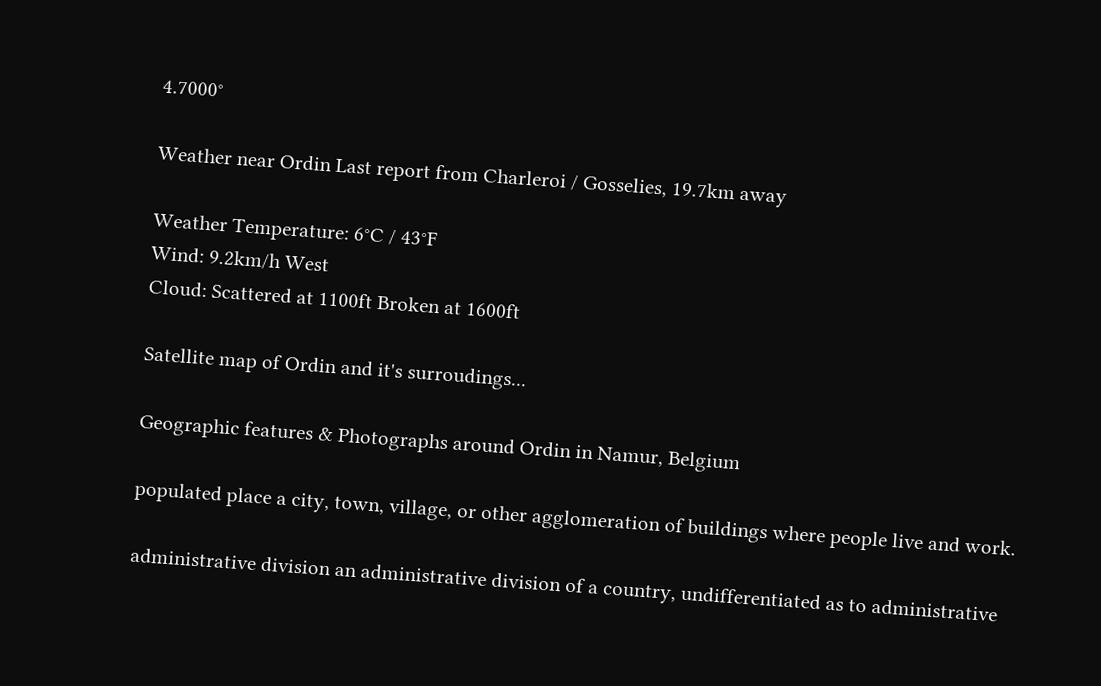4.7000°

Weather near Ordin Last report from Charleroi / Gosselies, 19.7km away

Weather Temperature: 6°C / 43°F
Wind: 9.2km/h West
Cloud: Scattered at 1100ft Broken at 1600ft

Satellite map of Ordin and it's surroudings...

Geographic features & Photographs around Ordin in Namur, Belgium

populated place a city, town, village, or other agglomeration of buildings where people live and work.

administrative division an administrative division of a country, undifferentiated as to administrative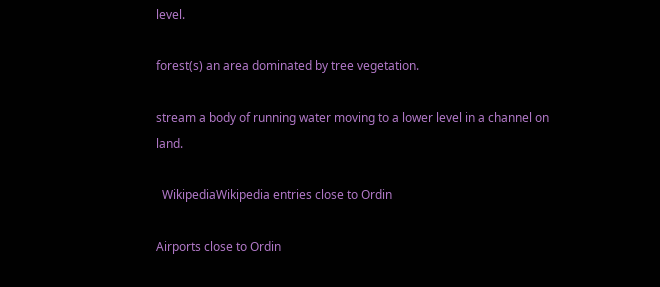level.

forest(s) an area dominated by tree vegetation.

stream a body of running water moving to a lower level in a channel on land.

  WikipediaWikipedia entries close to Ordin

Airports close to Ordin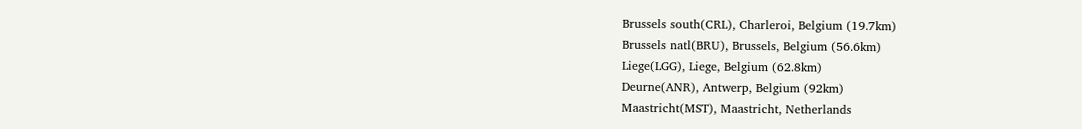Brussels south(CRL), Charleroi, Belgium (19.7km)
Brussels natl(BRU), Brussels, Belgium (56.6km)
Liege(LGG), Liege, Belgium (62.8km)
Deurne(ANR), Antwerp, Belgium (92km)
Maastricht(MST), Maastricht, Netherlands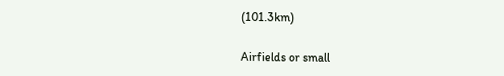(101.3km)

Airfields or small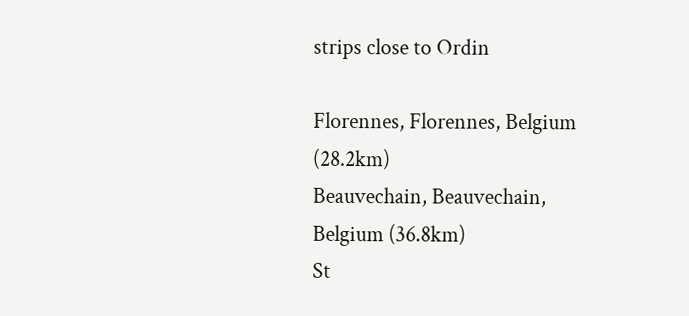strips close to Ordin

Florennes, Florennes, Belgium (28.2km)
Beauvechain, Beauvechain, Belgium (36.8km)
St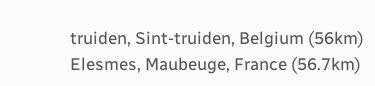truiden, Sint-truiden, Belgium (56km)
Elesmes, Maubeuge, France (56.7km)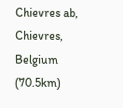Chievres ab, Chievres, Belgium (70.5km)